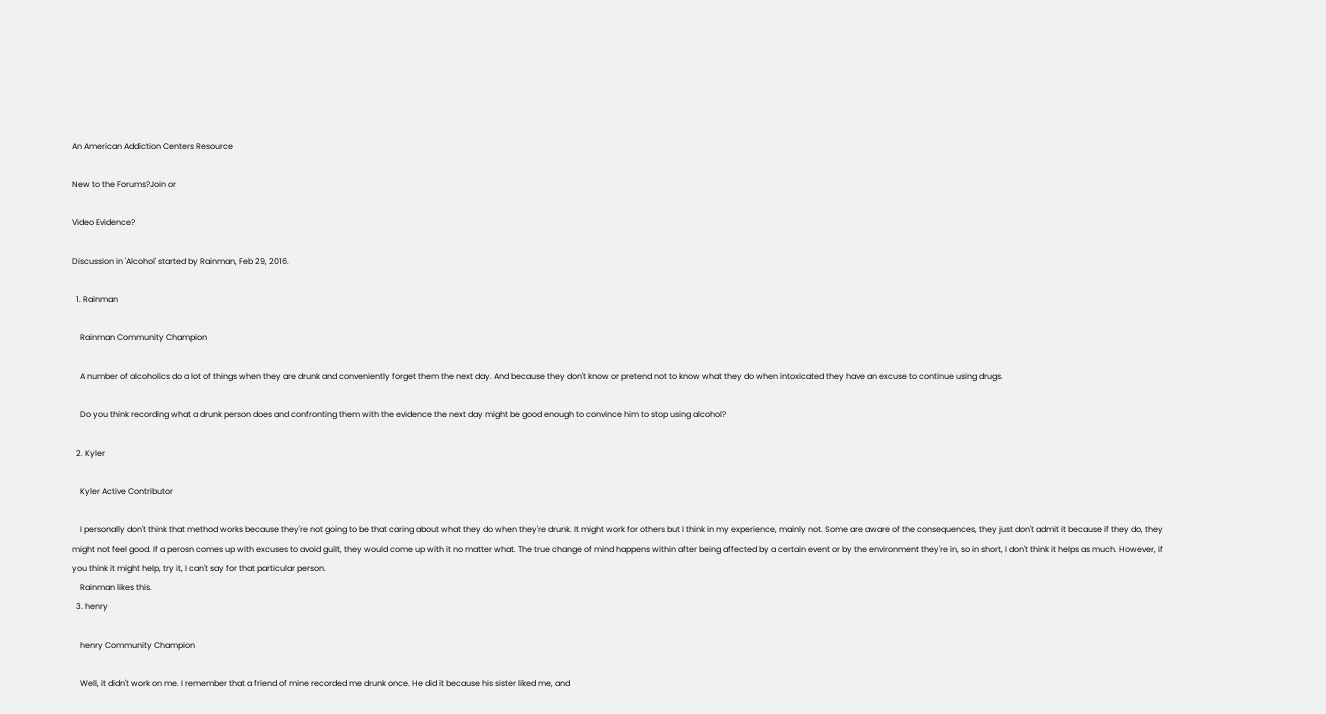An American Addiction Centers Resource

New to the Forums?Join or

Video Evidence?

Discussion in 'Alcohol' started by Rainman, Feb 29, 2016.

  1. Rainman

    Rainman Community Champion

    A number of alcoholics do a lot of things when they are drunk and conveniently forget them the next day. And because they don't know or pretend not to know what they do when intoxicated they have an excuse to continue using drugs.

    Do you think recording what a drunk person does and confronting them with the evidence the next day might be good enough to convince him to stop using alcohol?

  2. Kyler

    Kyler Active Contributor

    I personally don't think that method works because they're not going to be that caring about what they do when they're drunk. It might work for others but I think in my experience, mainly not. Some are aware of the consequences, they just don't admit it because if they do, they might not feel good. If a perosn comes up with excuses to avoid guilt, they would come up with it no matter what. The true change of mind happens within after being affected by a certain event or by the environment they're in, so in short, I don't think it helps as much. However, if you think it might help, try it, I can't say for that particular person.
    Rainman likes this.
  3. henry

    henry Community Champion

    Well, it didn't work on me. I remember that a friend of mine recorded me drunk once. He did it because his sister liked me, and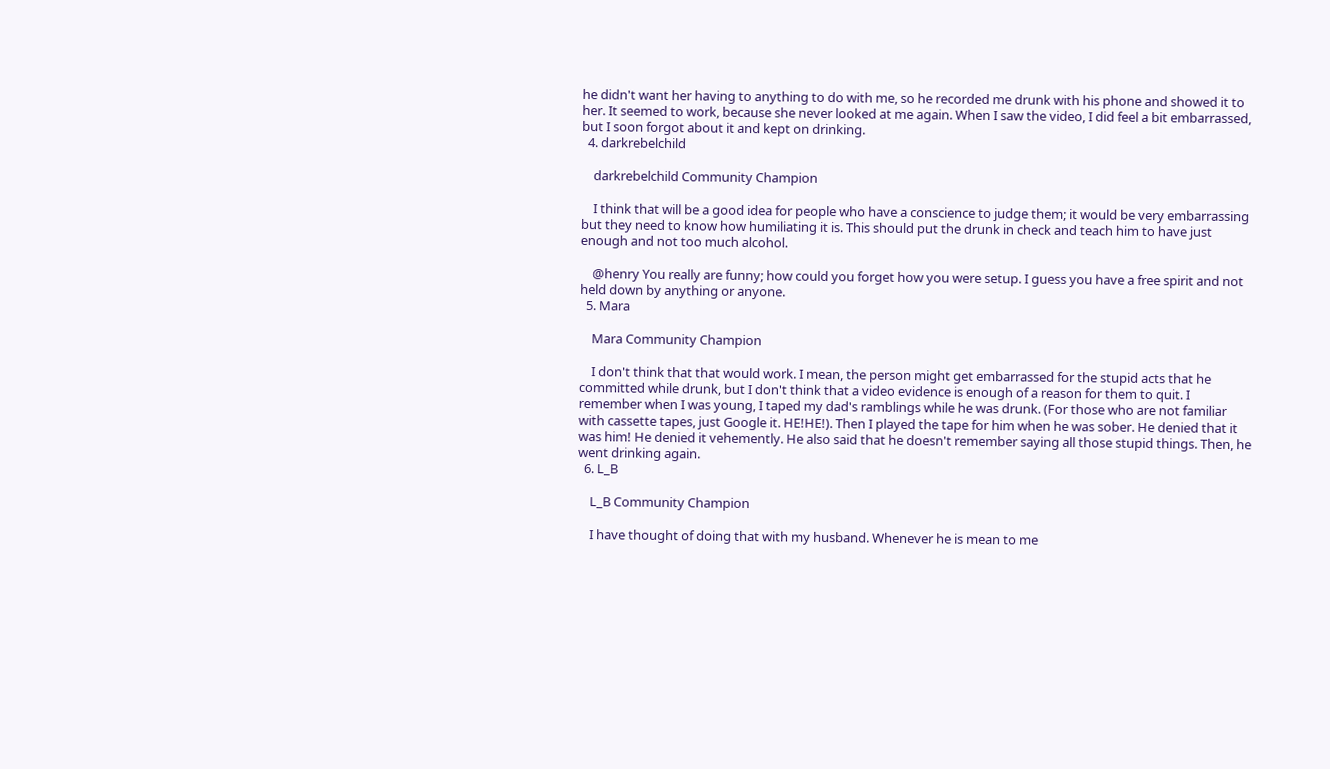he didn't want her having to anything to do with me, so he recorded me drunk with his phone and showed it to her. It seemed to work, because she never looked at me again. When I saw the video, I did feel a bit embarrassed, but I soon forgot about it and kept on drinking.
  4. darkrebelchild

    darkrebelchild Community Champion

    I think that will be a good idea for people who have a conscience to judge them; it would be very embarrassing but they need to know how humiliating it is. This should put the drunk in check and teach him to have just enough and not too much alcohol.

    @henry You really are funny; how could you forget how you were setup. I guess you have a free spirit and not held down by anything or anyone.
  5. Mara

    Mara Community Champion

    I don't think that that would work. I mean, the person might get embarrassed for the stupid acts that he committed while drunk, but I don't think that a video evidence is enough of a reason for them to quit. I remember when I was young, I taped my dad's ramblings while he was drunk. (For those who are not familiar with cassette tapes, just Google it. HE!HE!). Then I played the tape for him when he was sober. He denied that it was him! He denied it vehemently. He also said that he doesn't remember saying all those stupid things. Then, he went drinking again.
  6. L_B

    L_B Community Champion

    I have thought of doing that with my husband. Whenever he is mean to me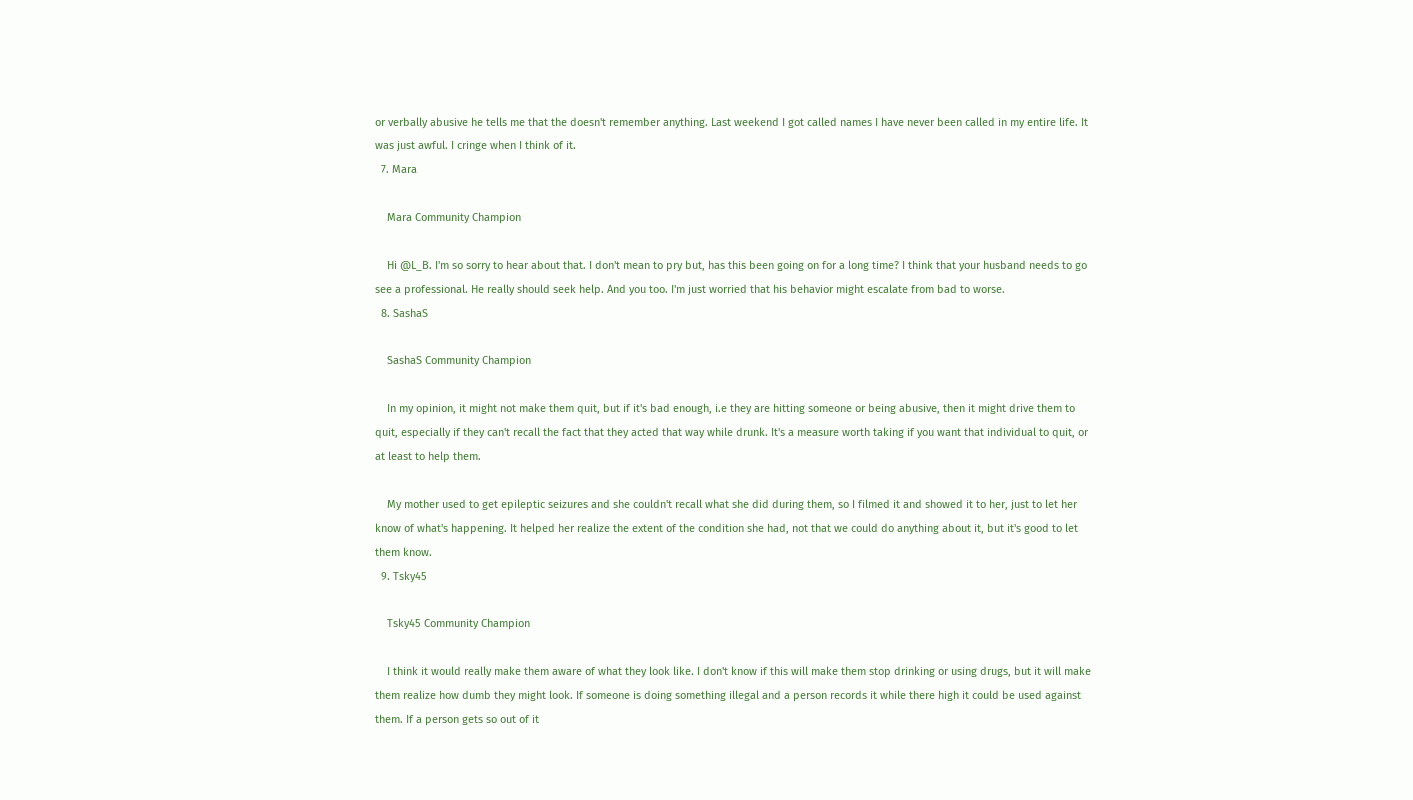or verbally abusive he tells me that the doesn't remember anything. Last weekend I got called names I have never been called in my entire life. It was just awful. I cringe when I think of it.
  7. Mara

    Mara Community Champion

    Hi @L_B. I'm so sorry to hear about that. I don't mean to pry but, has this been going on for a long time? I think that your husband needs to go see a professional. He really should seek help. And you too. I'm just worried that his behavior might escalate from bad to worse.
  8. SashaS

    SashaS Community Champion

    In my opinion, it might not make them quit, but if it's bad enough, i.e they are hitting someone or being abusive, then it might drive them to quit, especially if they can't recall the fact that they acted that way while drunk. It's a measure worth taking if you want that individual to quit, or at least to help them.

    My mother used to get epileptic seizures and she couldn't recall what she did during them, so I filmed it and showed it to her, just to let her know of what's happening. It helped her realize the extent of the condition she had, not that we could do anything about it, but it's good to let them know.
  9. Tsky45

    Tsky45 Community Champion

    I think it would really make them aware of what they look like. I don't know if this will make them stop drinking or using drugs, but it will make them realize how dumb they might look. If someone is doing something illegal and a person records it while there high it could be used against them. If a person gets so out of it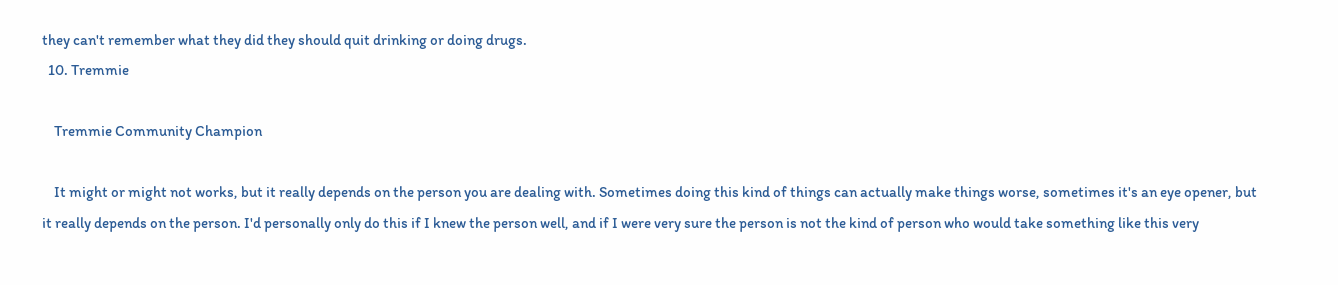they can't remember what they did they should quit drinking or doing drugs.
  10. Tremmie

    Tremmie Community Champion

    It might or might not works, but it really depends on the person you are dealing with. Sometimes doing this kind of things can actually make things worse, sometimes it's an eye opener, but it really depends on the person. I'd personally only do this if I knew the person well, and if I were very sure the person is not the kind of person who would take something like this very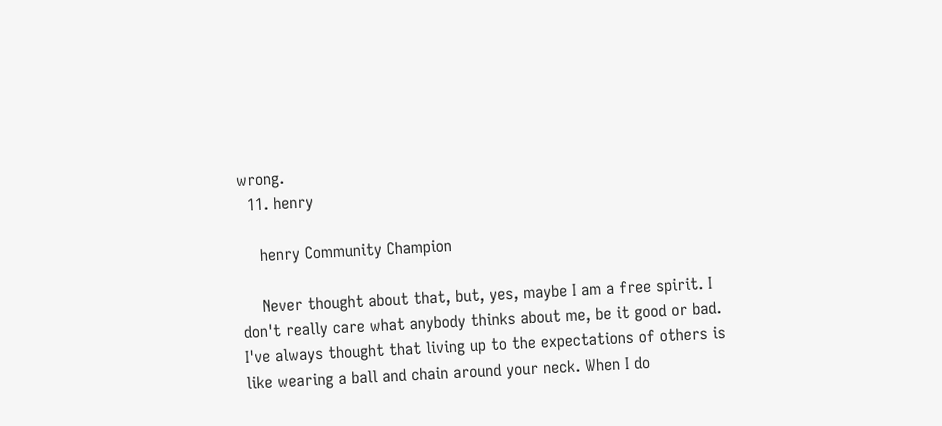wrong.
  11. henry

    henry Community Champion

    Never thought about that, but, yes, maybe I am a free spirit. I don't really care what anybody thinks about me, be it good or bad. I've always thought that living up to the expectations of others is like wearing a ball and chain around your neck. When I do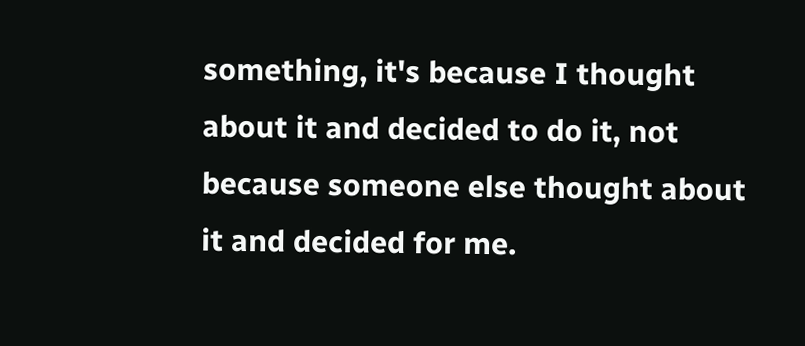something, it's because I thought about it and decided to do it, not because someone else thought about it and decided for me.